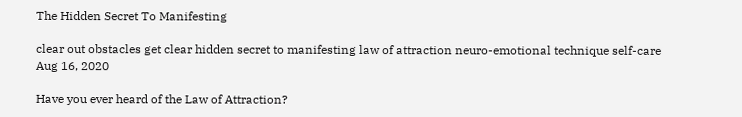The Hidden Secret To Manifesting

clear out obstacles get clear hidden secret to manifesting law of attraction neuro-emotional technique self-care Aug 16, 2020

Have you ever heard of the Law of Attraction?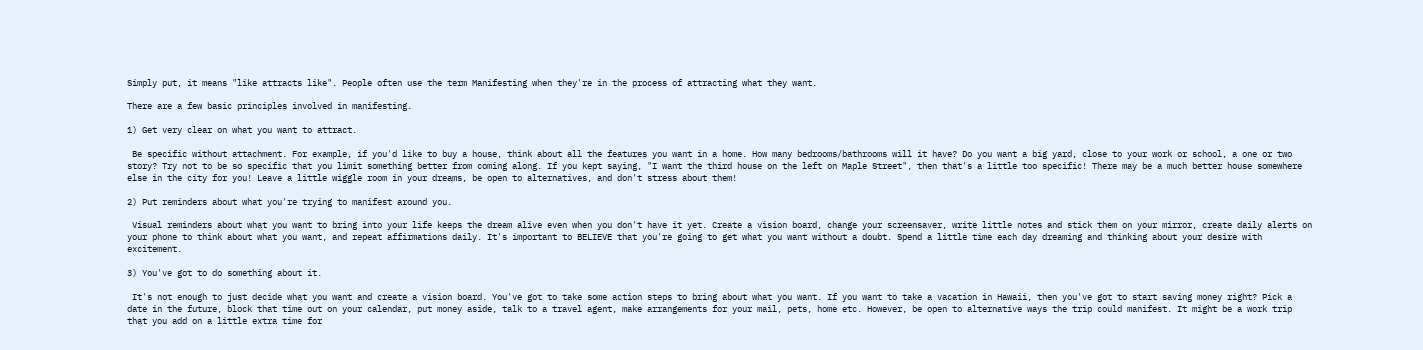Simply put, it means "like attracts like". People often use the term Manifesting when they're in the process of attracting what they want.

There are a few basic principles involved in manifesting.

1) Get very clear on what you want to attract.

 Be specific without attachment. For example, if you'd like to buy a house, think about all the features you want in a home. How many bedrooms/bathrooms will it have? Do you want a big yard, close to your work or school, a one or two story? Try not to be so specific that you limit something better from coming along. If you kept saying, "I want the third house on the left on Maple Street", then that's a little too specific! There may be a much better house somewhere else in the city for you! Leave a little wiggle room in your dreams, be open to alternatives, and don't stress about them!

2) Put reminders about what you're trying to manifest around you.

 Visual reminders about what you want to bring into your life keeps the dream alive even when you don't have it yet. Create a vision board, change your screensaver, write little notes and stick them on your mirror, create daily alerts on your phone to think about what you want, and repeat affirmations daily. It's important to BELIEVE that you're going to get what you want without a doubt. Spend a little time each day dreaming and thinking about your desire with excitement.

3) You've got to do something about it.

 It's not enough to just decide what you want and create a vision board. You've got to take some action steps to bring about what you want. If you want to take a vacation in Hawaii, then you've got to start saving money right? Pick a date in the future, block that time out on your calendar, put money aside, talk to a travel agent, make arrangements for your mail, pets, home etc. However, be open to alternative ways the trip could manifest. It might be a work trip that you add on a little extra time for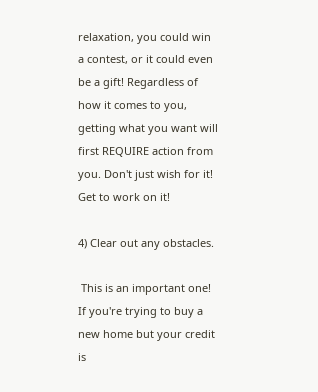relaxation, you could win a contest, or it could even be a gift! Regardless of how it comes to you, getting what you want will first REQUIRE action from you. Don't just wish for it! Get to work on it!

4) Clear out any obstacles.

 This is an important one! If you're trying to buy a new home but your credit is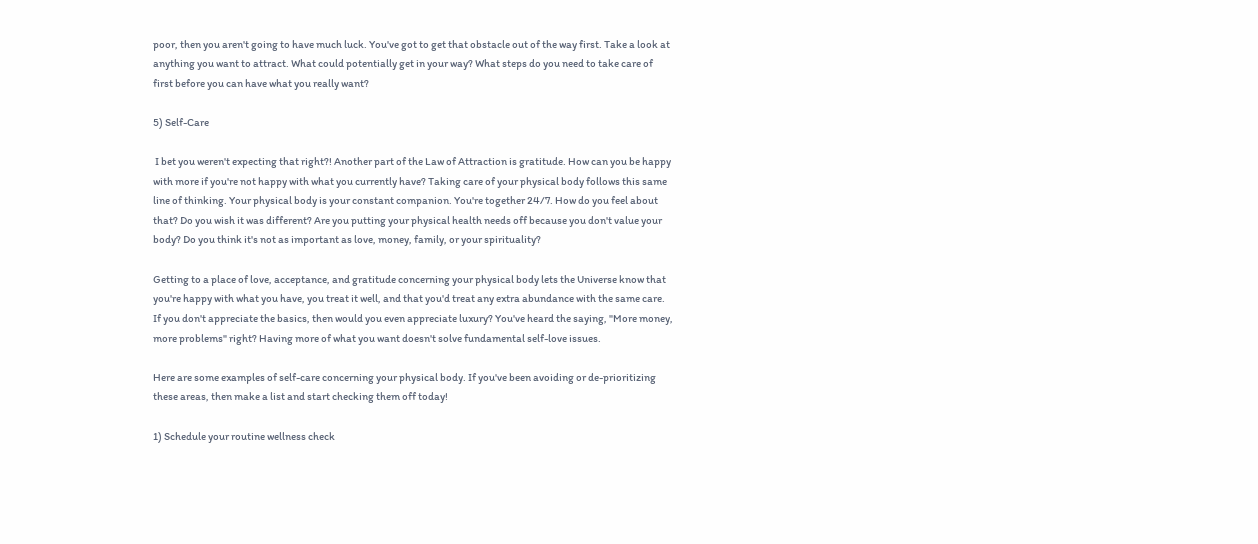poor, then you aren't going to have much luck. You've got to get that obstacle out of the way first. Take a look at anything you want to attract. What could potentially get in your way? What steps do you need to take care of first before you can have what you really want?

5) Self-Care

 I bet you weren't expecting that right?! Another part of the Law of Attraction is gratitude. How can you be happy with more if you're not happy with what you currently have? Taking care of your physical body follows this same line of thinking. Your physical body is your constant companion. You're together 24/7. How do you feel about that? Do you wish it was different? Are you putting your physical health needs off because you don't value your body? Do you think it's not as important as love, money, family, or your spirituality?

Getting to a place of love, acceptance, and gratitude concerning your physical body lets the Universe know that you're happy with what you have, you treat it well, and that you'd treat any extra abundance with the same care. If you don't appreciate the basics, then would you even appreciate luxury? You've heard the saying, "More money, more problems" right? Having more of what you want doesn't solve fundamental self-love issues.

Here are some examples of self-care concerning your physical body. If you've been avoiding or de-prioritizing these areas, then make a list and start checking them off today!

1) Schedule your routine wellness check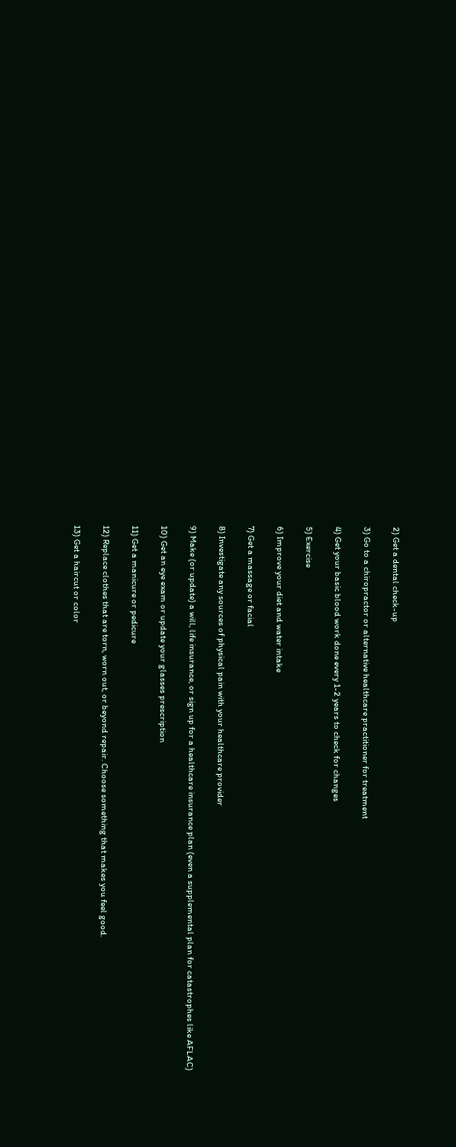2) Get a dental check-up

3) Go to a chiropractor or alternative healthcare practitioner for treatment

4) Get your basic blood work done every 1-2 years to check for changes

5) Exercise

6) Improve your diet and water intake

7) Get a massage or facial

8) Investigate any sources of physical pain with your healthcare provider

9) Make (or update) a will, life insurance, or sign up for a healthcare insurance plan (even a supplemental plan for catastrophes like AFLAC)

10) Get an eye exam or update your glasses prescription

11) Get a manicure or pedicure

12) Replace clothes that are torn, worn out, or beyond repair. Choose something that makes you feel good.

13) Get a haircut or color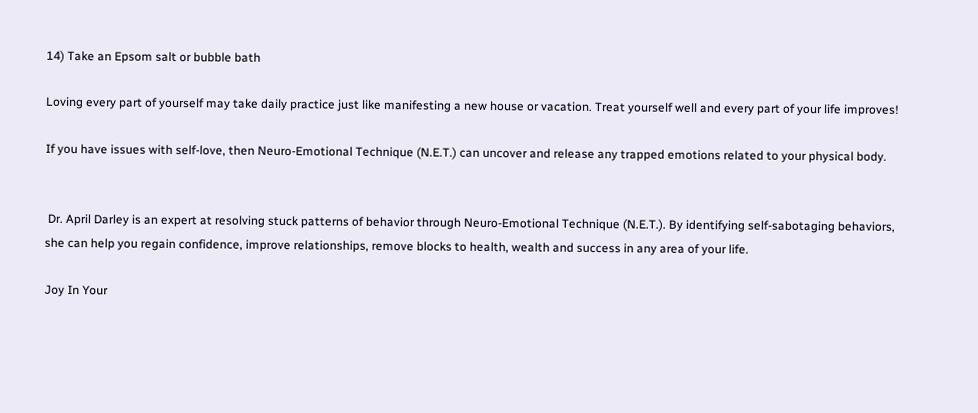14) Take an Epsom salt or bubble bath

Loving every part of yourself may take daily practice just like manifesting a new house or vacation. Treat yourself well and every part of your life improves!

If you have issues with self-love, then Neuro-Emotional Technique (N.E.T.) can uncover and release any trapped emotions related to your physical body.


 Dr. April Darley is an expert at resolving stuck patterns of behavior through Neuro-Emotional Technique (N.E.T.). By identifying self-sabotaging behaviors, she can help you regain confidence, improve relationships, remove blocks to health, wealth and success in any area of your life.

Joy In Your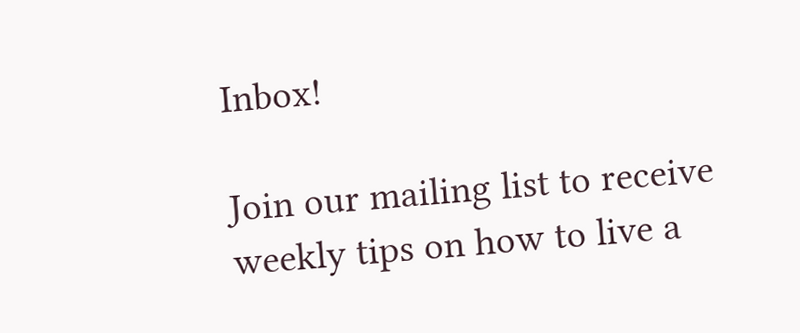Inbox!

Join our mailing list to receive weekly tips on how to live a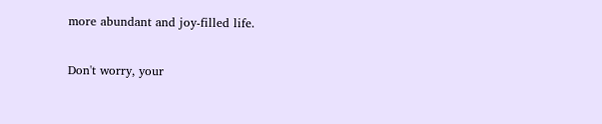more abundant and joy-filled life.

Don't worry, your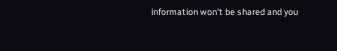information won't be shared and you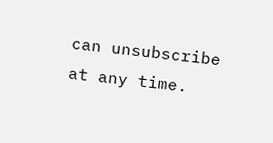can unsubscribe at any time.